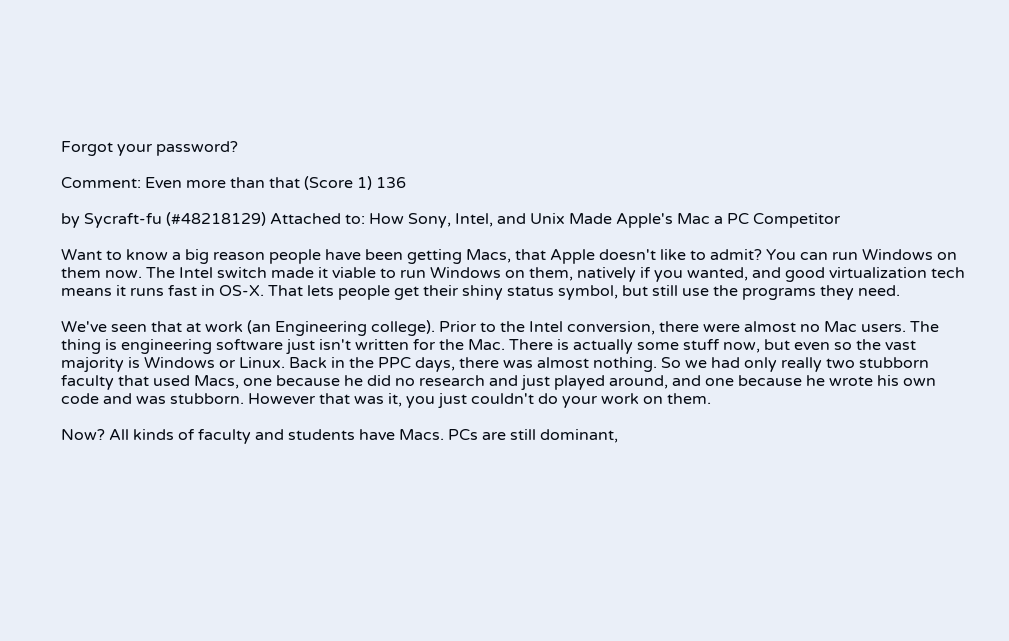Forgot your password?

Comment: Even more than that (Score 1) 136

by Sycraft-fu (#48218129) Attached to: How Sony, Intel, and Unix Made Apple's Mac a PC Competitor

Want to know a big reason people have been getting Macs, that Apple doesn't like to admit? You can run Windows on them now. The Intel switch made it viable to run Windows on them, natively if you wanted, and good virtualization tech means it runs fast in OS-X. That lets people get their shiny status symbol, but still use the programs they need.

We've seen that at work (an Engineering college). Prior to the Intel conversion, there were almost no Mac users. The thing is engineering software just isn't written for the Mac. There is actually some stuff now, but even so the vast majority is Windows or Linux. Back in the PPC days, there was almost nothing. So we had only really two stubborn faculty that used Macs, one because he did no research and just played around, and one because he wrote his own code and was stubborn. However that was it, you just couldn't do your work on them.

Now? All kinds of faculty and students have Macs. PCs are still dominant,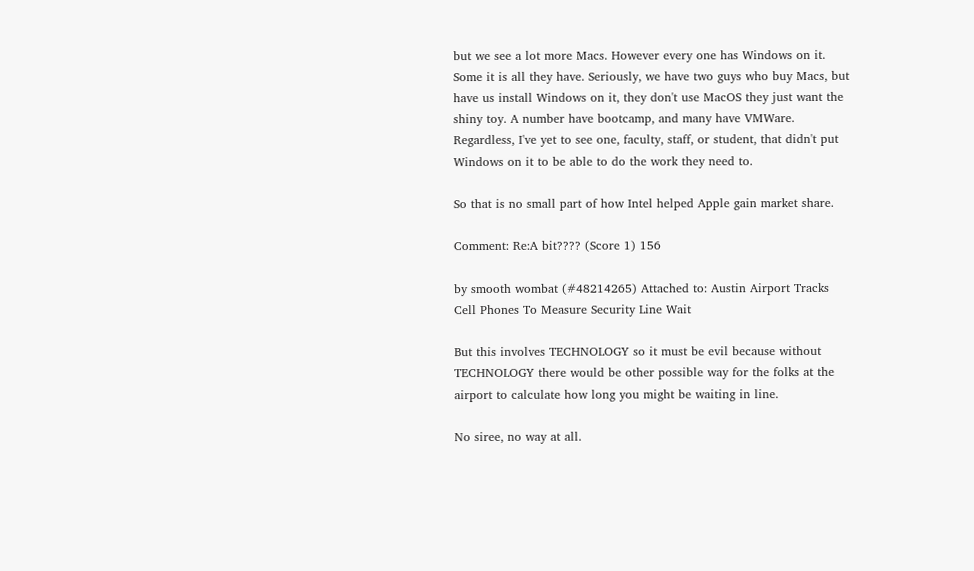but we see a lot more Macs. However every one has Windows on it. Some it is all they have. Seriously, we have two guys who buy Macs, but have us install Windows on it, they don't use MacOS they just want the shiny toy. A number have bootcamp, and many have VMWare. Regardless, I've yet to see one, faculty, staff, or student, that didn't put Windows on it to be able to do the work they need to.

So that is no small part of how Intel helped Apple gain market share.

Comment: Re:A bit???? (Score 1) 156

by smooth wombat (#48214265) Attached to: Austin Airport Tracks Cell Phones To Measure Security Line Wait

But this involves TECHNOLOGY so it must be evil because without TECHNOLOGY there would be other possible way for the folks at the airport to calculate how long you might be waiting in line.

No siree, no way at all.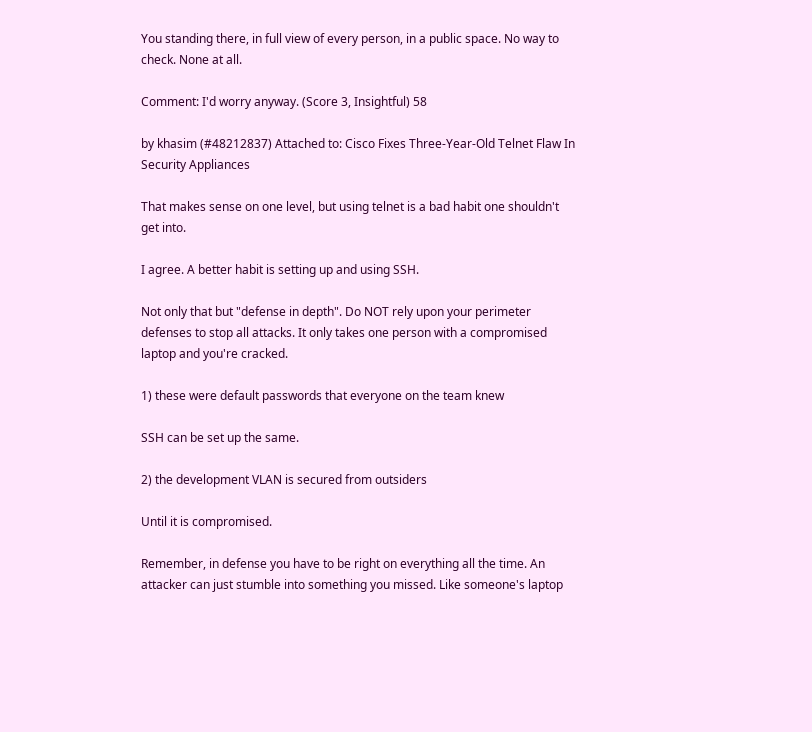You standing there, in full view of every person, in a public space. No way to check. None at all.

Comment: I'd worry anyway. (Score 3, Insightful) 58

by khasim (#48212837) Attached to: Cisco Fixes Three-Year-Old Telnet Flaw In Security Appliances

That makes sense on one level, but using telnet is a bad habit one shouldn't get into.

I agree. A better habit is setting up and using SSH.

Not only that but "defense in depth". Do NOT rely upon your perimeter defenses to stop all attacks. It only takes one person with a compromised laptop and you're cracked.

1) these were default passwords that everyone on the team knew

SSH can be set up the same.

2) the development VLAN is secured from outsiders

Until it is compromised.

Remember, in defense you have to be right on everything all the time. An attacker can just stumble into something you missed. Like someone's laptop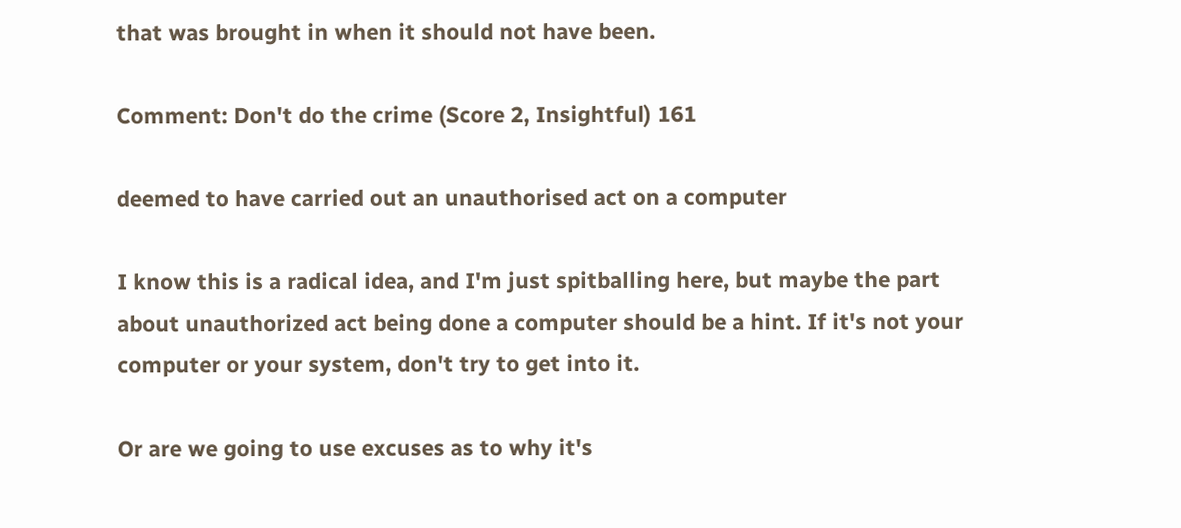that was brought in when it should not have been.

Comment: Don't do the crime (Score 2, Insightful) 161

deemed to have carried out an unauthorised act on a computer

I know this is a radical idea, and I'm just spitballing here, but maybe the part about unauthorized act being done a computer should be a hint. If it's not your computer or your system, don't try to get into it.

Or are we going to use excuses as to why it's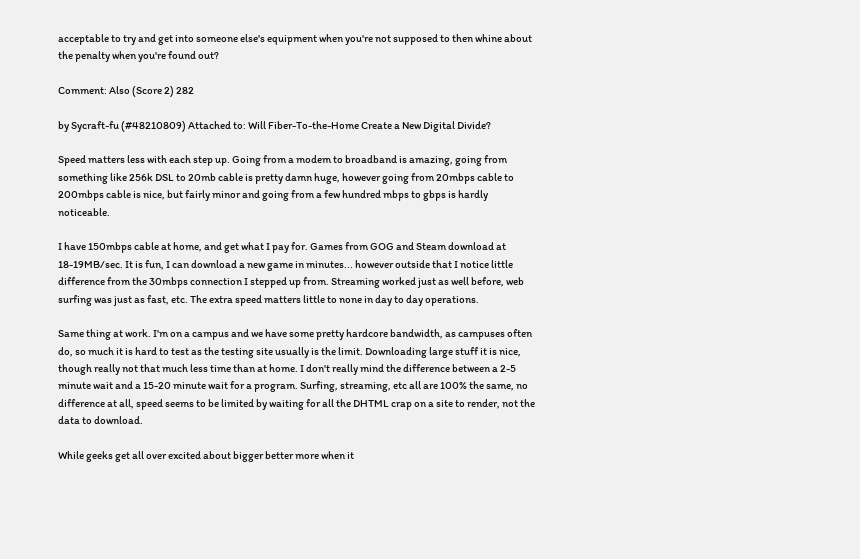acceptable to try and get into someone else's equipment when you're not supposed to then whine about the penalty when you're found out?

Comment: Also (Score 2) 282

by Sycraft-fu (#48210809) Attached to: Will Fiber-To-the-Home Create a New Digital Divide?

Speed matters less with each step up. Going from a modem to broadband is amazing, going from something like 256k DSL to 20mb cable is pretty damn huge, however going from 20mbps cable to 200mbps cable is nice, but fairly minor and going from a few hundred mbps to gbps is hardly noticeable.

I have 150mbps cable at home, and get what I pay for. Games from GOG and Steam download at 18-19MB/sec. It is fun, I can download a new game in minutes... however outside that I notice little difference from the 30mbps connection I stepped up from. Streaming worked just as well before, web surfing was just as fast, etc. The extra speed matters little to none in day to day operations.

Same thing at work. I'm on a campus and we have some pretty hardcore bandwidth, as campuses often do, so much it is hard to test as the testing site usually is the limit. Downloading large stuff it is nice, though really not that much less time than at home. I don't really mind the difference between a 2-5 minute wait and a 15-20 minute wait for a program. Surfing, streaming, etc all are 100% the same, no difference at all, speed seems to be limited by waiting for all the DHTML crap on a site to render, not the data to download.

While geeks get all over excited about bigger better more when it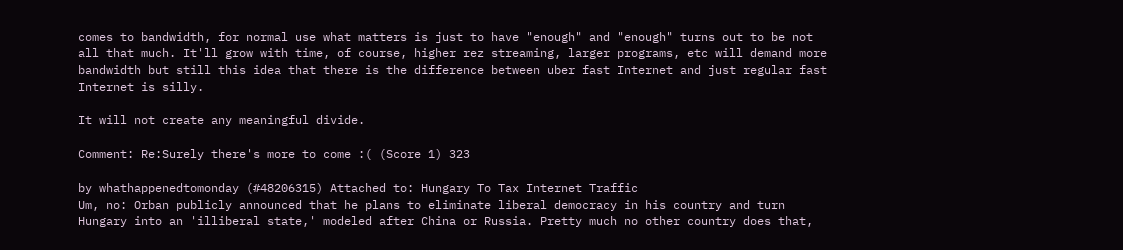comes to bandwidth, for normal use what matters is just to have "enough" and "enough" turns out to be not all that much. It'll grow with time, of course, higher rez streaming, larger programs, etc will demand more bandwidth but still this idea that there is the difference between uber fast Internet and just regular fast Internet is silly.

It will not create any meaningful divide.

Comment: Re:Surely there's more to come :( (Score 1) 323

by whathappenedtomonday (#48206315) Attached to: Hungary To Tax Internet Traffic
Um, no: Orban publicly announced that he plans to eliminate liberal democracy in his country and turn Hungary into an 'illiberal state,' modeled after China or Russia. Pretty much no other country does that,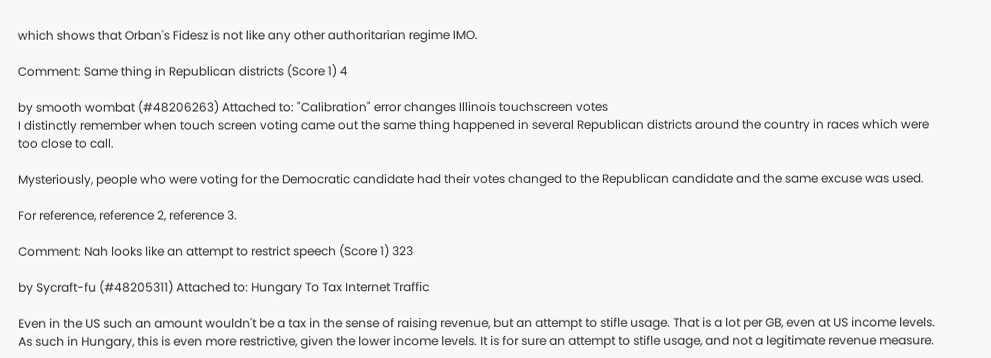which shows that Orban's Fidesz is not like any other authoritarian regime IMO.

Comment: Same thing in Republican districts (Score 1) 4

by smooth wombat (#48206263) Attached to: "Calibration" error changes Illinois touchscreen votes
I distinctly remember when touch screen voting came out the same thing happened in several Republican districts around the country in races which were too close to call.

Mysteriously, people who were voting for the Democratic candidate had their votes changed to the Republican candidate and the same excuse was used.

For reference, reference 2, reference 3.

Comment: Nah looks like an attempt to restrict speech (Score 1) 323

by Sycraft-fu (#48205311) Attached to: Hungary To Tax Internet Traffic

Even in the US such an amount wouldn't be a tax in the sense of raising revenue, but an attempt to stifle usage. That is a lot per GB, even at US income levels. As such in Hungary, this is even more restrictive, given the lower income levels. It is for sure an attempt to stifle usage, and not a legitimate revenue measure.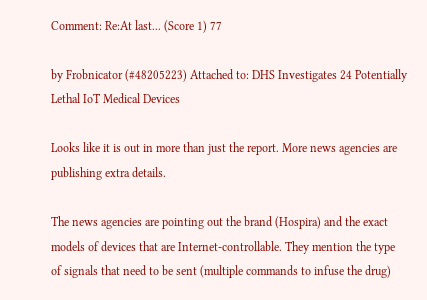Comment: Re:At last... (Score 1) 77

by Frobnicator (#48205223) Attached to: DHS Investigates 24 Potentially Lethal IoT Medical Devices

Looks like it is out in more than just the report. More news agencies are publishing extra details.

The news agencies are pointing out the brand (Hospira) and the exact models of devices that are Internet-controllable. They mention the type of signals that need to be sent (multiple commands to infuse the drug)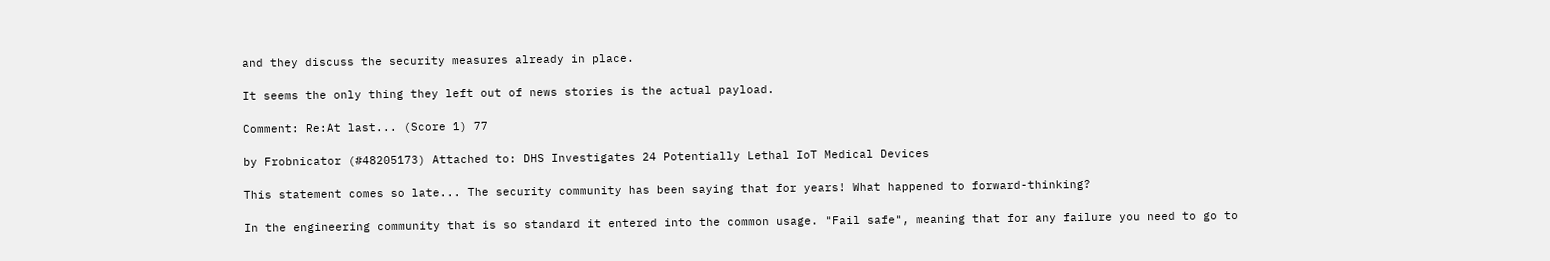and they discuss the security measures already in place.

It seems the only thing they left out of news stories is the actual payload.

Comment: Re:At last... (Score 1) 77

by Frobnicator (#48205173) Attached to: DHS Investigates 24 Potentially Lethal IoT Medical Devices

This statement comes so late... The security community has been saying that for years! What happened to forward-thinking?

In the engineering community that is so standard it entered into the common usage. "Fail safe", meaning that for any failure you need to go to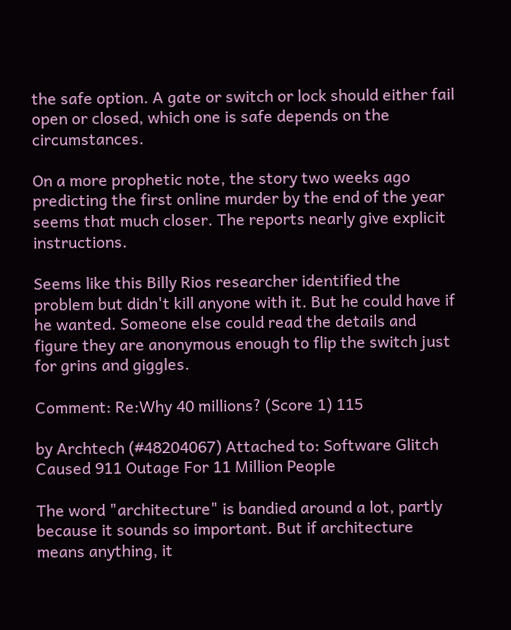the safe option. A gate or switch or lock should either fail open or closed, which one is safe depends on the circumstances.

On a more prophetic note, the story two weeks ago predicting the first online murder by the end of the year seems that much closer. The reports nearly give explicit instructions.

Seems like this Billy Rios researcher identified the problem but didn't kill anyone with it. But he could have if he wanted. Someone else could read the details and figure they are anonymous enough to flip the switch just for grins and giggles.

Comment: Re:Why 40 millions? (Score 1) 115

by Archtech (#48204067) Attached to: Software Glitch Caused 911 Outage For 11 Million People

The word "architecture" is bandied around a lot, partly because it sounds so important. But if architecture means anything, it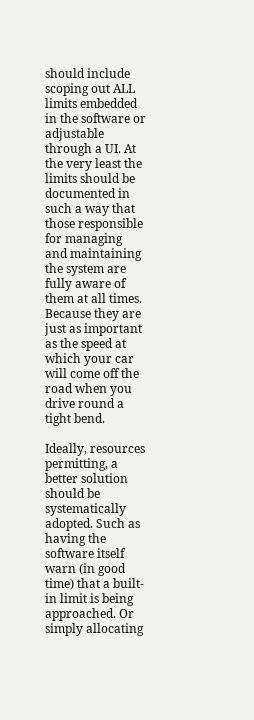should include scoping out ALL limits embedded in the software or adjustable through a UI. At the very least the limits should be documented in such a way that those responsible for managing and maintaining the system are fully aware of them at all times. Because they are just as important as the speed at which your car will come off the road when you drive round a tight bend.

Ideally, resources permitting, a better solution should be systematically adopted. Such as having the software itself warn (in good time) that a built-in limit is being approached. Or simply allocating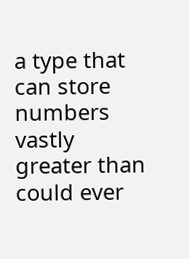a type that can store numbers vastly greater than could ever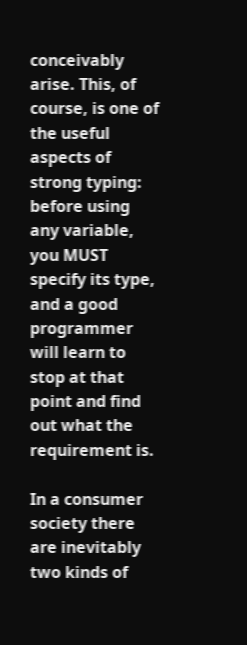conceivably arise. This, of course, is one of the useful aspects of strong typing: before using any variable, you MUST specify its type, and a good programmer will learn to stop at that point and find out what the requirement is.

In a consumer society there are inevitably two kinds of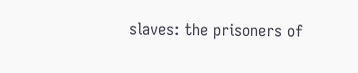slaves: the prisoners of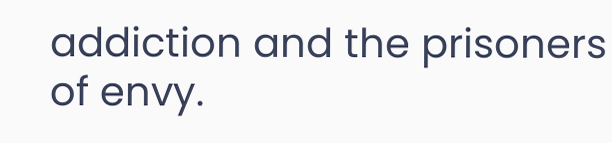addiction and the prisoners of envy.